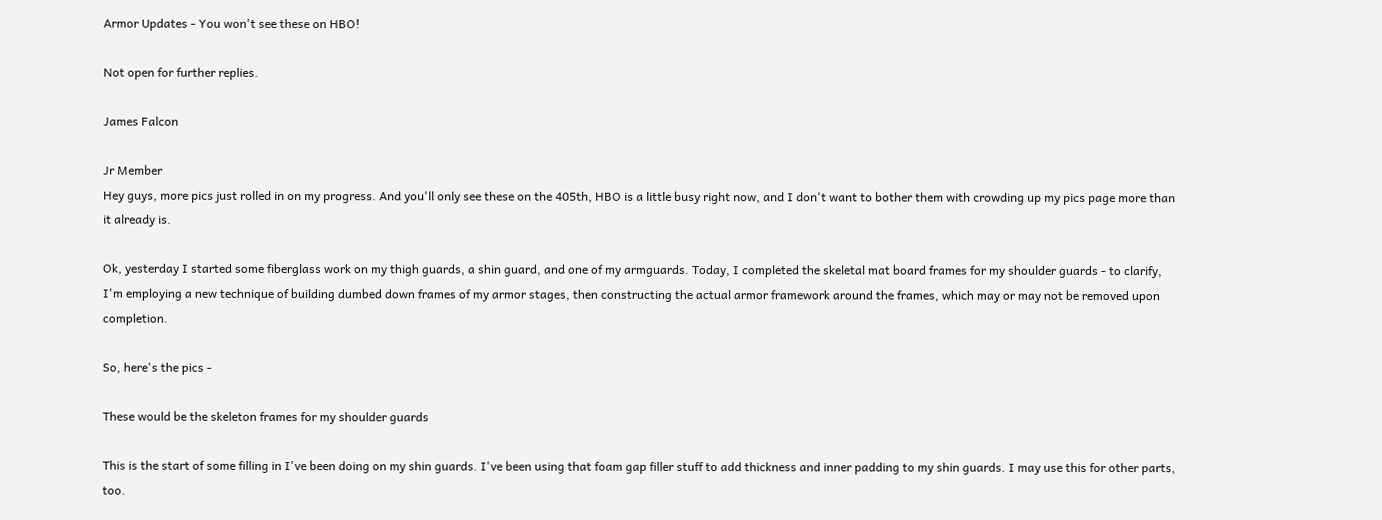Armor Updates - You won't see these on HBO!

Not open for further replies.

James Falcon

Jr Member
Hey guys, more pics just rolled in on my progress. And you'll only see these on the 405th, HBO is a little busy right now, and I don't want to bother them with crowding up my pics page more than it already is.

Ok, yesterday I started some fiberglass work on my thigh guards, a shin guard, and one of my armguards. Today, I completed the skeletal mat board frames for my shoulder guards - to clarify, I'm employing a new technique of building dumbed down frames of my armor stages, then constructing the actual armor framework around the frames, which may or may not be removed upon completion.

So, here's the pics -

These would be the skeleton frames for my shoulder guards

This is the start of some filling in I've been doing on my shin guards. I've been using that foam gap filler stuff to add thickness and inner padding to my shin guards. I may use this for other parts, too.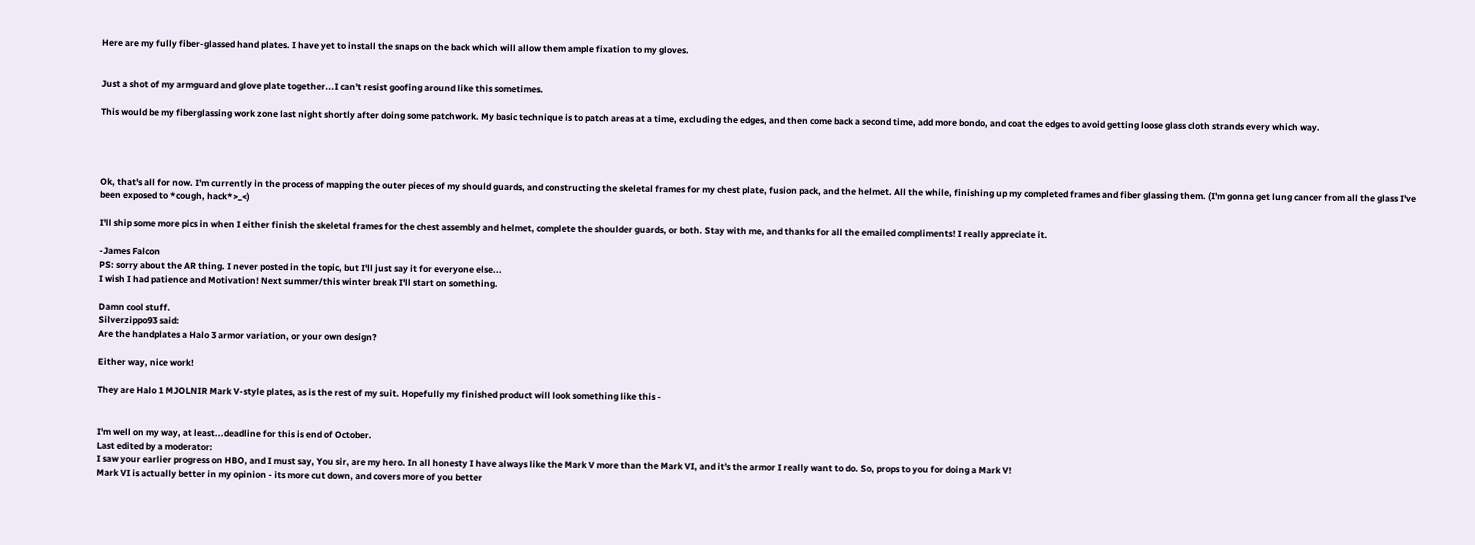Here are my fully fiber-glassed hand plates. I have yet to install the snaps on the back which will allow them ample fixation to my gloves.


Just a shot of my armguard and glove plate together...I can't resist goofing around like this sometimes.

This would be my fiberglassing work zone last night shortly after doing some patchwork. My basic technique is to patch areas at a time, excluding the edges, and then come back a second time, add more bondo, and coat the edges to avoid getting loose glass cloth strands every which way.




Ok, that's all for now. I'm currently in the process of mapping the outer pieces of my should guards, and constructing the skeletal frames for my chest plate, fusion pack, and the helmet. All the while, finishing up my completed frames and fiber glassing them. (I'm gonna get lung cancer from all the glass I've been exposed to *cough, hack*>_<)

I'll ship some more pics in when I either finish the skeletal frames for the chest assembly and helmet, complete the shoulder guards, or both. Stay with me, and thanks for all the emailed compliments! I really appreciate it.

-James Falcon
PS: sorry about the AR thing. I never posted in the topic, but I'll just say it for everyone else...
I wish I had patience and Motivation! Next summer/this winter break I'll start on something.

Damn cool stuff.
Silverzippo93 said:
Are the handplates a Halo 3 armor variation, or your own design?

Either way, nice work!

They are Halo 1 MJOLNIR Mark V-style plates, as is the rest of my suit. Hopefully my finished product will look something like this -


I'm well on my way, at least...deadline for this is end of October.
Last edited by a moderator:
I saw your earlier progress on HBO, and I must say, You sir, are my hero. In all honesty I have always like the Mark V more than the Mark VI, and it's the armor I really want to do. So, props to you for doing a Mark V!
Mark VI is actually better in my opinion - its more cut down, and covers more of you better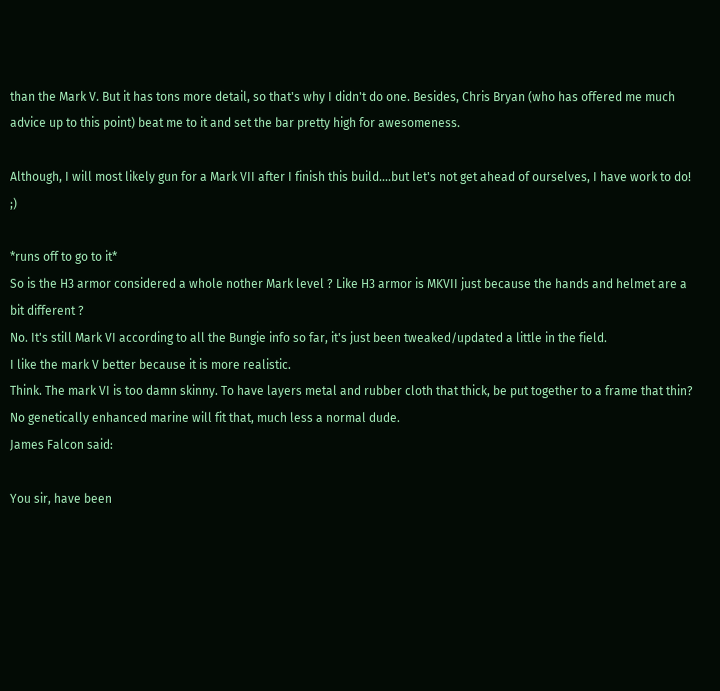than the Mark V. But it has tons more detail, so that's why I didn't do one. Besides, Chris Bryan (who has offered me much advice up to this point) beat me to it and set the bar pretty high for awesomeness.

Although, I will most likely gun for a Mark VII after I finish this build....but let's not get ahead of ourselves, I have work to do! ;)

*runs off to go to it*
So is the H3 armor considered a whole nother Mark level ? Like H3 armor is MKVII just because the hands and helmet are a bit different ?
No. It's still Mark VI according to all the Bungie info so far, it's just been tweaked/updated a little in the field.
I like the mark V better because it is more realistic.
Think. The mark VI is too damn skinny. To have layers metal and rubber cloth that thick, be put together to a frame that thin? No genetically enhanced marine will fit that, much less a normal dude.
James Falcon said:

You sir, have been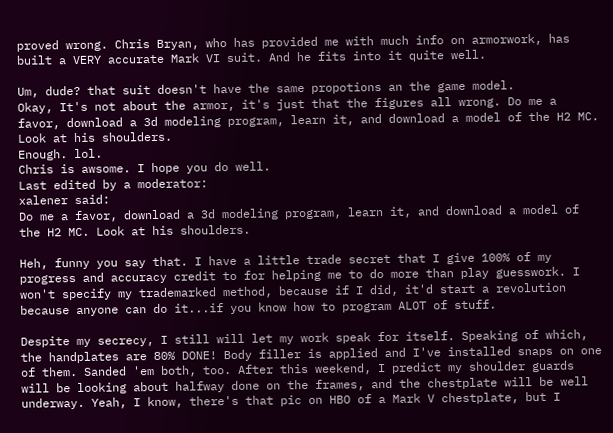proved wrong. Chris Bryan, who has provided me with much info on armorwork, has built a VERY accurate Mark VI suit. And he fits into it quite well.

Um, dude? that suit doesn't have the same propotions an the game model.
Okay, It's not about the armor, it's just that the figures all wrong. Do me a favor, download a 3d modeling program, learn it, and download a model of the H2 MC. Look at his shoulders.
Enough. lol.
Chris is awsome. I hope you do well.
Last edited by a moderator:
xalener said:
Do me a favor, download a 3d modeling program, learn it, and download a model of the H2 MC. Look at his shoulders.

Heh, funny you say that. I have a little trade secret that I give 100% of my progress and accuracy credit to for helping me to do more than play guesswork. I won't specify my trademarked method, because if I did, it'd start a revolution because anyone can do it...if you know how to program ALOT of stuff.

Despite my secrecy, I still will let my work speak for itself. Speaking of which, the handplates are 80% DONE! Body filler is applied and I've installed snaps on one of them. Sanded 'em both, too. After this weekend, I predict my shoulder guards will be looking about halfway done on the frames, and the chestplate will be well underway. Yeah, I know, there's that pic on HBO of a Mark V chestplate, but I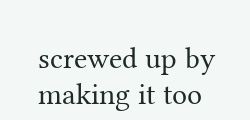screwed up by making it too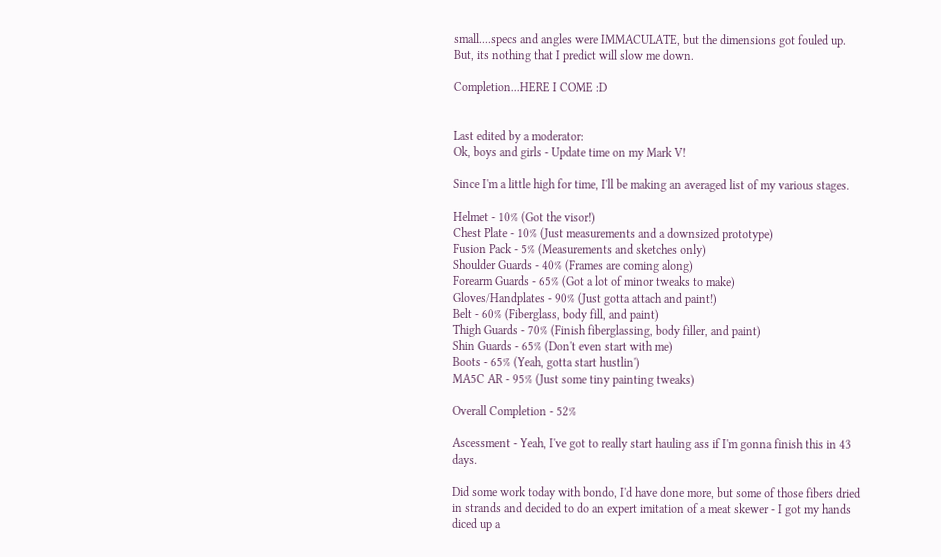small....specs and angles were IMMACULATE, but the dimensions got fouled up. But, its nothing that I predict will slow me down.

Completion...HERE I COME :D


Last edited by a moderator:
Ok, boys and girls - Update time on my Mark V!

Since I'm a little high for time, I'll be making an averaged list of my various stages.

Helmet - 10% (Got the visor!)
Chest Plate - 10% (Just measurements and a downsized prototype)
Fusion Pack - 5% (Measurements and sketches only)
Shoulder Guards - 40% (Frames are coming along)
Forearm Guards - 65% (Got a lot of minor tweaks to make)
Gloves/Handplates - 90% (Just gotta attach and paint!)
Belt - 60% (Fiberglass, body fill, and paint)
Thigh Guards - 70% (Finish fiberglassing, body filler, and paint)
Shin Guards - 65% (Don't even start with me)
Boots - 65% (Yeah, gotta start hustlin')
MA5C AR - 95% (Just some tiny painting tweaks)

Overall Completion - 52%

Ascessment - Yeah, I've got to really start hauling ass if I'm gonna finish this in 43 days.

Did some work today with bondo, I'd have done more, but some of those fibers dried in strands and decided to do an expert imitation of a meat skewer - I got my hands diced up a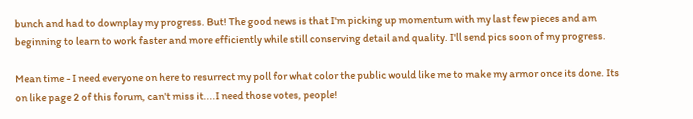bunch and had to downplay my progress. But! The good news is that I'm picking up momentum with my last few pieces and am beginning to learn to work faster and more efficiently while still conserving detail and quality. I'll send pics soon of my progress.

Mean time - I need everyone on here to resurrect my poll for what color the public would like me to make my armor once its done. Its on like page 2 of this forum, can't miss it....I need those votes, people!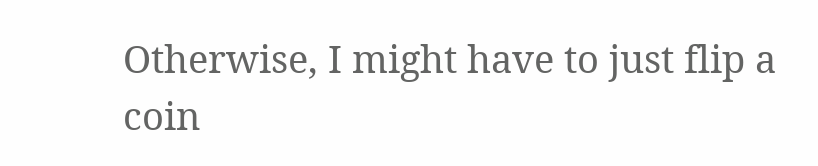Otherwise, I might have to just flip a coin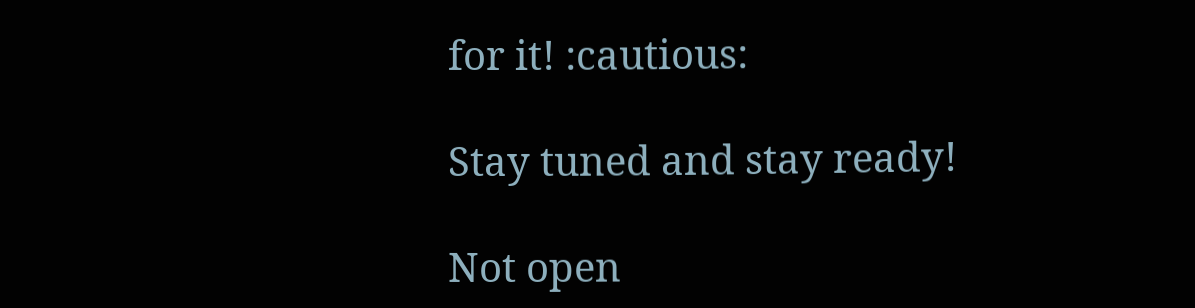for it! :cautious:

Stay tuned and stay ready!

Not open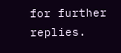for further replies.